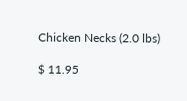Chicken Necks (2.0 lbs)

$ 11.95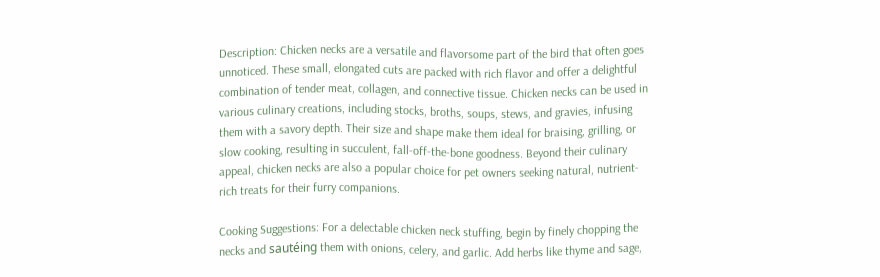Description: Chicken necks are a versatile and flavorsome part of the bird that often goes unnoticed. These small, elongated cuts are packed with rich flavor and offer a delightful combination of tender meat, collagen, and connective tissue. Chicken necks can be used in various culinary creations, including stocks, broths, soups, stews, and gravies, infusing them with a savory depth. Their size and shape make them ideal for braising, grilling, or slow cooking, resulting in succulent, fall-off-the-bone goodness. Beyond their culinary appeal, chicken necks are also a popular choice for pet owners seeking natural, nutrient-rich treats for their furry companions.

Cooking Suggestions: For a delectable chicken neck stuffing, begin by finely chopping the necks and sautéing them with onions, celery, and garlic. Add herbs like thyme and sage,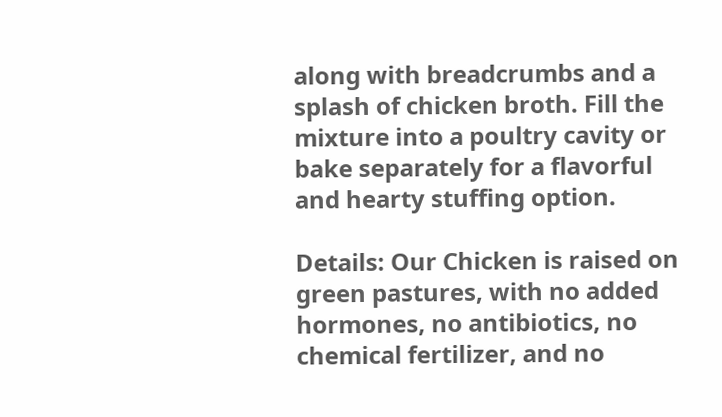along with breadcrumbs and a splash of chicken broth. Fill the mixture into a poultry cavity or bake separately for a flavorful and hearty stuffing option.

Details: Our Chicken is raised on green pastures, with no added hormones, no antibiotics, no chemical fertilizer, and no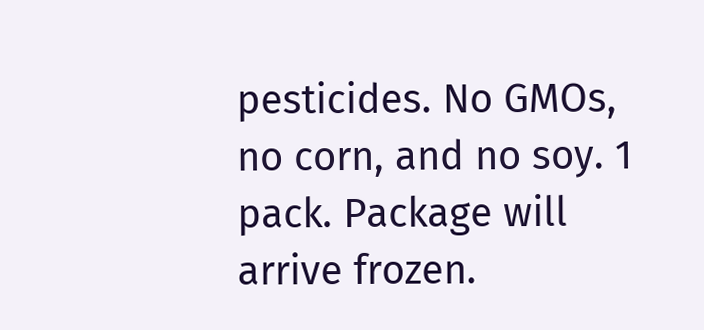pesticides. No GMOs, no corn, and no soy. 1 pack. Package will arrive frozen.